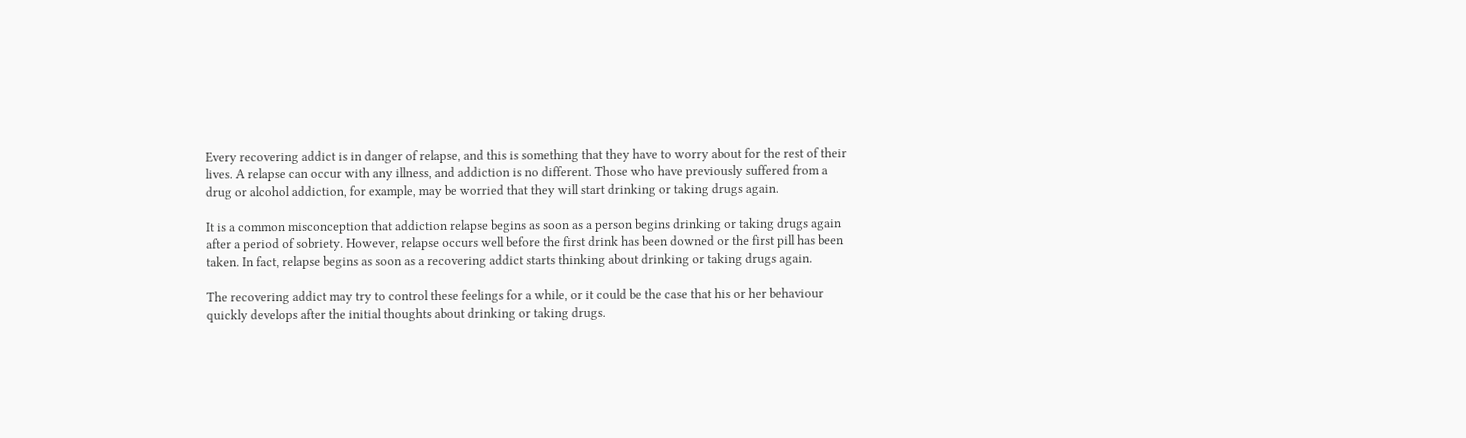Every recovering addict is in danger of relapse, and this is something that they have to worry about for the rest of their lives. A relapse can occur with any illness, and addiction is no different. Those who have previously suffered from a drug or alcohol addiction, for example, may be worried that they will start drinking or taking drugs again.

It is a common misconception that addiction relapse begins as soon as a person begins drinking or taking drugs again after a period of sobriety. However, relapse occurs well before the first drink has been downed or the first pill has been taken. In fact, relapse begins as soon as a recovering addict starts thinking about drinking or taking drugs again.

The recovering addict may try to control these feelings for a while, or it could be the case that his or her behaviour quickly develops after the initial thoughts about drinking or taking drugs.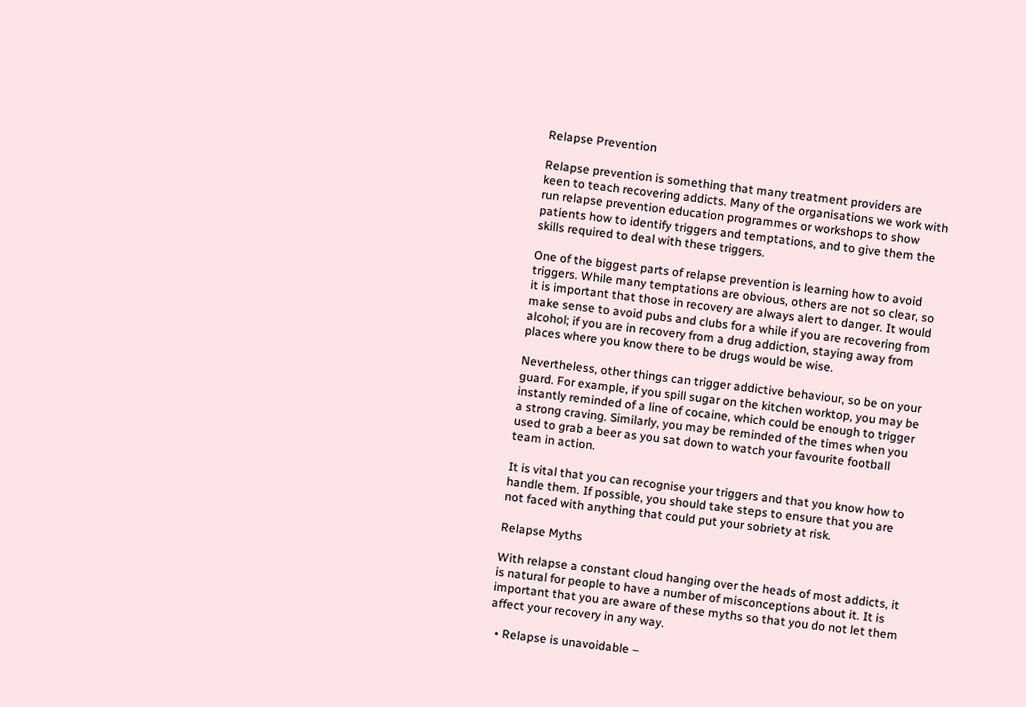Relapse Prevention

Relapse prevention is something that many treatment providers are keen to teach recovering addicts. Many of the organisations we work with run relapse prevention education programmes or workshops to show patients how to identify triggers and temptations, and to give them the skills required to deal with these triggers.

One of the biggest parts of relapse prevention is learning how to avoid triggers. While many temptations are obvious, others are not so clear, so it is important that those in recovery are always alert to danger. It would make sense to avoid pubs and clubs for a while if you are recovering from alcohol; if you are in recovery from a drug addiction, staying away from places where you know there to be drugs would be wise.

Nevertheless, other things can trigger addictive behaviour, so be on your guard. For example, if you spill sugar on the kitchen worktop, you may be instantly reminded of a line of cocaine, which could be enough to trigger a strong craving. Similarly, you may be reminded of the times when you used to grab a beer as you sat down to watch your favourite football team in action.

It is vital that you can recognise your triggers and that you know how to handle them. If possible, you should take steps to ensure that you are not faced with anything that could put your sobriety at risk.

Relapse Myths

With relapse a constant cloud hanging over the heads of most addicts, it is natural for people to have a number of misconceptions about it. It is important that you are aware of these myths so that you do not let them affect your recovery in any way.

  • Relapse is unavoidable –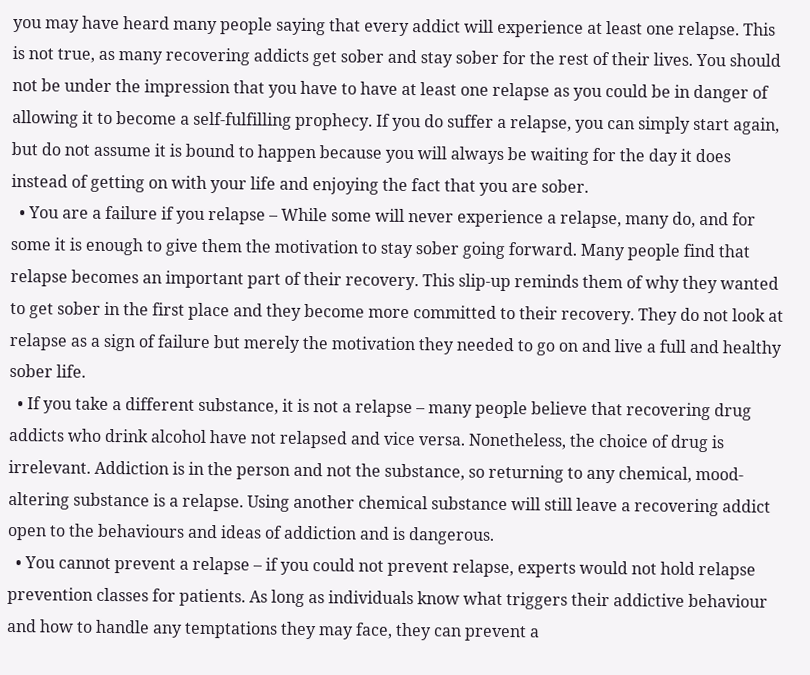you may have heard many people saying that every addict will experience at least one relapse. This is not true, as many recovering addicts get sober and stay sober for the rest of their lives. You should not be under the impression that you have to have at least one relapse as you could be in danger of allowing it to become a self-fulfilling prophecy. If you do suffer a relapse, you can simply start again, but do not assume it is bound to happen because you will always be waiting for the day it does instead of getting on with your life and enjoying the fact that you are sober.
  • You are a failure if you relapse – While some will never experience a relapse, many do, and for some it is enough to give them the motivation to stay sober going forward. Many people find that relapse becomes an important part of their recovery. This slip-up reminds them of why they wanted to get sober in the first place and they become more committed to their recovery. They do not look at relapse as a sign of failure but merely the motivation they needed to go on and live a full and healthy sober life.
  • If you take a different substance, it is not a relapse – many people believe that recovering drug addicts who drink alcohol have not relapsed and vice versa. Nonetheless, the choice of drug is irrelevant. Addiction is in the person and not the substance, so returning to any chemical, mood-altering substance is a relapse. Using another chemical substance will still leave a recovering addict open to the behaviours and ideas of addiction and is dangerous.
  • You cannot prevent a relapse – if you could not prevent relapse, experts would not hold relapse prevention classes for patients. As long as individuals know what triggers their addictive behaviour and how to handle any temptations they may face, they can prevent a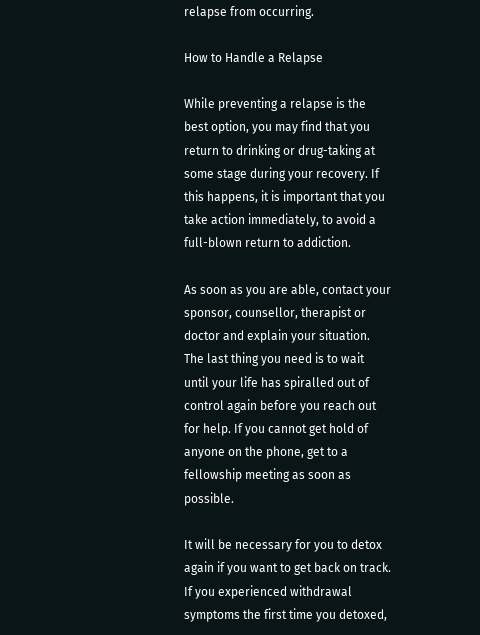relapse from occurring.

How to Handle a Relapse

While preventing a relapse is the best option, you may find that you return to drinking or drug-taking at some stage during your recovery. If this happens, it is important that you take action immediately, to avoid a full-blown return to addiction.

As soon as you are able, contact your sponsor, counsellor, therapist or doctor and explain your situation. The last thing you need is to wait until your life has spiralled out of control again before you reach out for help. If you cannot get hold of anyone on the phone, get to a fellowship meeting as soon as possible.

It will be necessary for you to detox again if you want to get back on track. If you experienced withdrawal symptoms the first time you detoxed,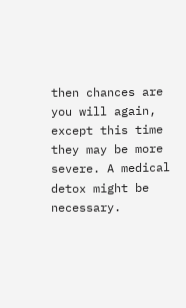then chances are you will again, except this time they may be more severe. A medical detox might be necessary.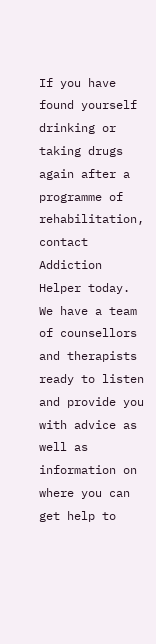If you have found yourself drinking or taking drugs again after a programme of rehabilitation, contact Addiction Helper today. We have a team of counsellors and therapists ready to listen and provide you with advice as well as information on where you can get help to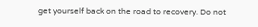get yourself back on the road to recovery. Do not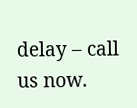delay – call us now.